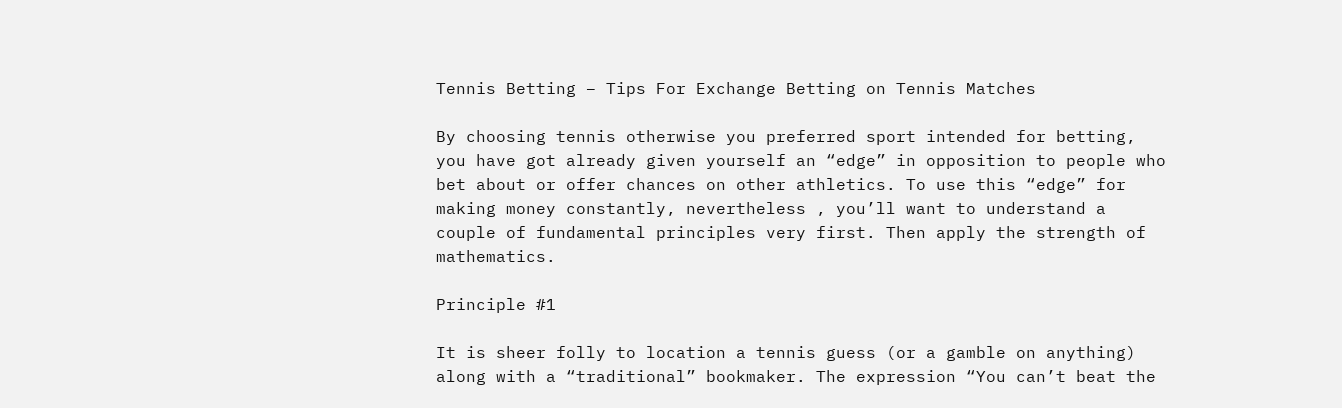Tennis Betting – Tips For Exchange Betting on Tennis Matches

By choosing tennis otherwise you preferred sport intended for betting, you have got already given yourself an “edge” in opposition to people who bet about or offer chances on other athletics. To use this “edge” for making money constantly, nevertheless , you’ll want to understand a couple of fundamental principles very first. Then apply the strength of mathematics.

Principle #1

It is sheer folly to location a tennis guess (or a gamble on anything) along with a “traditional” bookmaker. The expression “You can’t beat the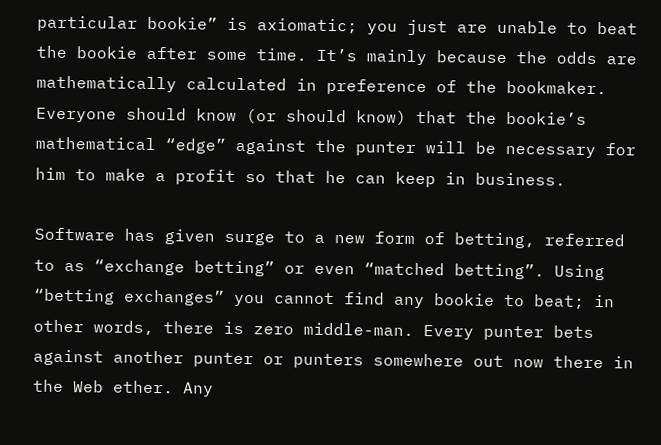particular bookie” is axiomatic; you just are unable to beat the bookie after some time. It’s mainly because the odds are mathematically calculated in preference of the bookmaker. Everyone should know (or should know) that the bookie’s mathematical “edge” against the punter will be necessary for him to make a profit so that he can keep in business.

Software has given surge to a new form of betting, referred to as “exchange betting” or even “matched betting”. Using “betting exchanges” you cannot find any bookie to beat; in other words, there is zero middle-man. Every punter bets against another punter or punters somewhere out now there in the Web ether. Any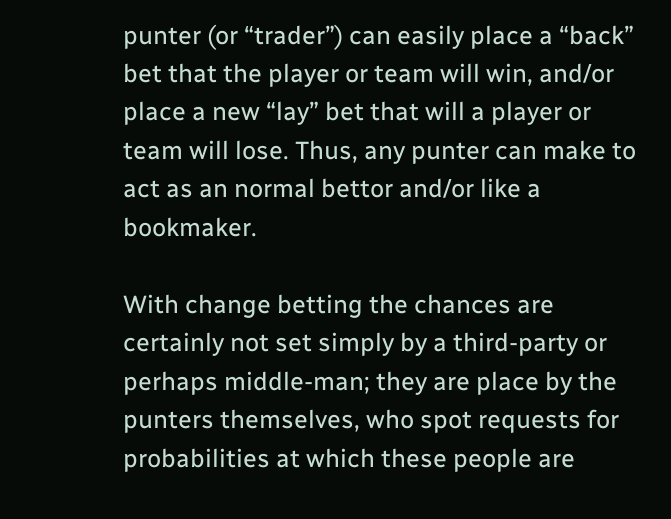punter (or “trader”) can easily place a “back” bet that the player or team will win, and/or place a new “lay” bet that will a player or team will lose. Thus, any punter can make to act as an normal bettor and/or like a bookmaker.

With change betting the chances are certainly not set simply by a third-party or perhaps middle-man; they are place by the punters themselves, who spot requests for probabilities at which these people are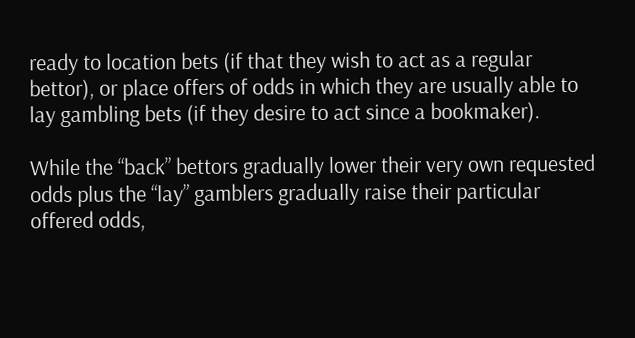ready to location bets (if that they wish to act as a regular bettor), or place offers of odds in which they are usually able to lay gambling bets (if they desire to act since a bookmaker).

While the “back” bettors gradually lower their very own requested odds plus the “lay” gamblers gradually raise their particular offered odds,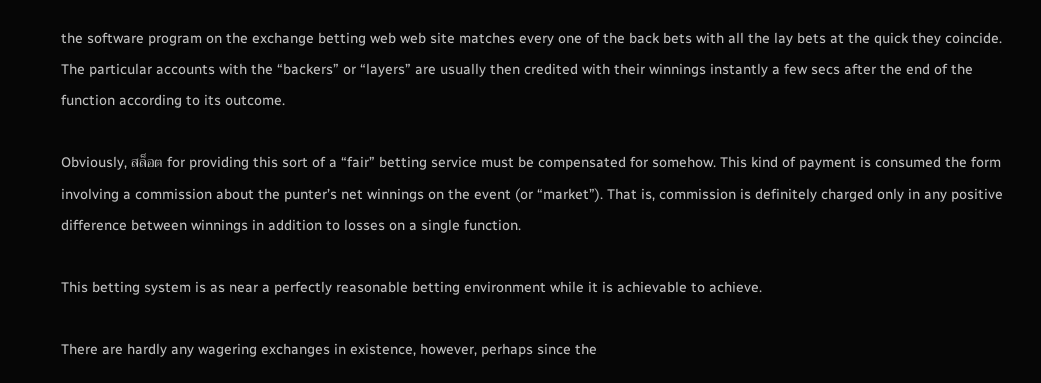the software program on the exchange betting web web site matches every one of the back bets with all the lay bets at the quick they coincide. The particular accounts with the “backers” or “layers” are usually then credited with their winnings instantly a few secs after the end of the function according to its outcome.

Obviously, สล็อต for providing this sort of a “fair” betting service must be compensated for somehow. This kind of payment is consumed the form involving a commission about the punter’s net winnings on the event (or “market”). That is, commission is definitely charged only in any positive difference between winnings in addition to losses on a single function.

This betting system is as near a perfectly reasonable betting environment while it is achievable to achieve.

There are hardly any wagering exchanges in existence, however, perhaps since the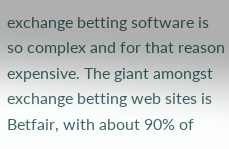exchange betting software is so complex and for that reason expensive. The giant amongst exchange betting web sites is Betfair, with about 90% of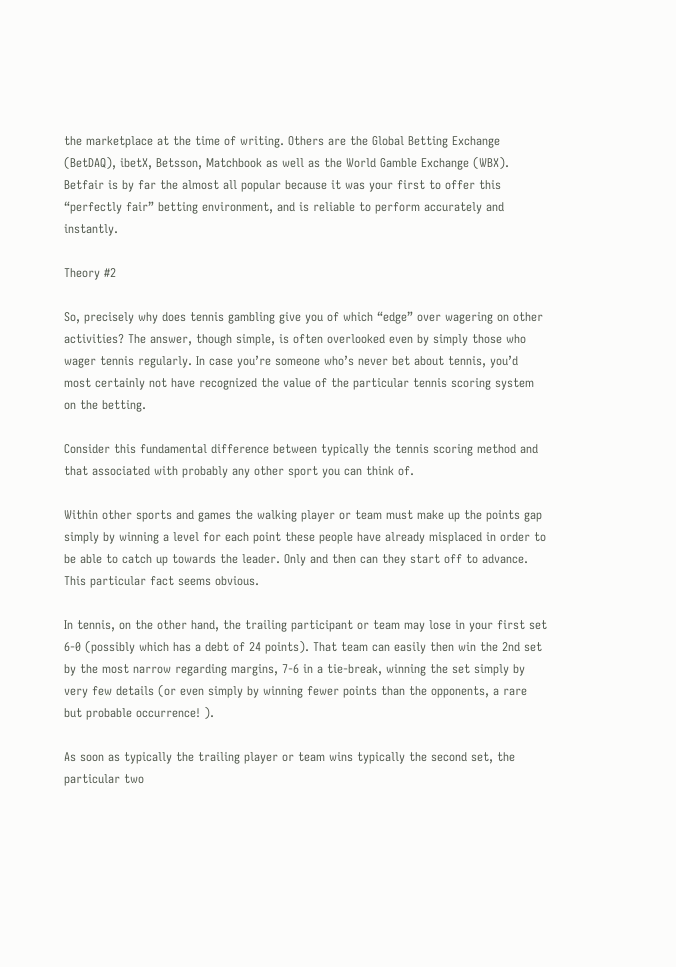the marketplace at the time of writing. Others are the Global Betting Exchange (BetDAQ), ibetX, Betsson, Matchbook as well as the World Gamble Exchange (WBX). Betfair is by far the almost all popular because it was your first to offer this “perfectly fair” betting environment, and is reliable to perform accurately and instantly.

Theory #2

So, precisely why does tennis gambling give you of which “edge” over wagering on other activities? The answer, though simple, is often overlooked even by simply those who wager tennis regularly. In case you’re someone who’s never bet about tennis, you’d most certainly not have recognized the value of the particular tennis scoring system on the betting.

Consider this fundamental difference between typically the tennis scoring method and that associated with probably any other sport you can think of.

Within other sports and games the walking player or team must make up the points gap simply by winning a level for each point these people have already misplaced in order to be able to catch up towards the leader. Only and then can they start off to advance. This particular fact seems obvious.

In tennis, on the other hand, the trailing participant or team may lose in your first set 6-0 (possibly which has a debt of 24 points). That team can easily then win the 2nd set by the most narrow regarding margins, 7-6 in a tie-break, winning the set simply by very few details (or even simply by winning fewer points than the opponents, a rare but probable occurrence! ).

As soon as typically the trailing player or team wins typically the second set, the particular two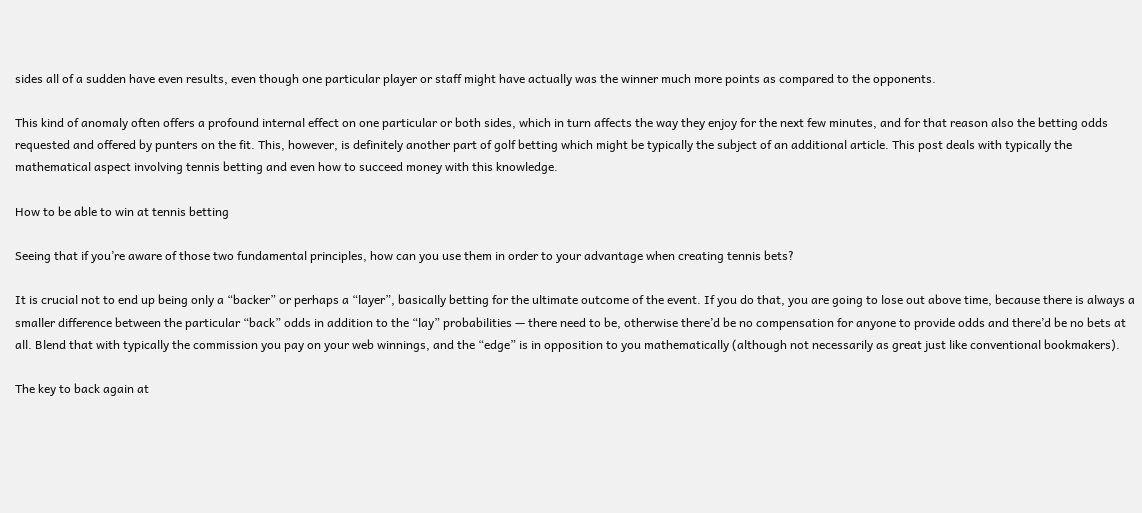sides all of a sudden have even results, even though one particular player or staff might have actually was the winner much more points as compared to the opponents.

This kind of anomaly often offers a profound internal effect on one particular or both sides, which in turn affects the way they enjoy for the next few minutes, and for that reason also the betting odds requested and offered by punters on the fit. This, however, is definitely another part of golf betting which might be typically the subject of an additional article. This post deals with typically the mathematical aspect involving tennis betting and even how to succeed money with this knowledge.

How to be able to win at tennis betting

Seeing that if you’re aware of those two fundamental principles, how can you use them in order to your advantage when creating tennis bets?

It is crucial not to end up being only a “backer” or perhaps a “layer”, basically betting for the ultimate outcome of the event. If you do that, you are going to lose out above time, because there is always a smaller difference between the particular “back” odds in addition to the “lay” probabilities — there need to be, otherwise there’d be no compensation for anyone to provide odds and there’d be no bets at all. Blend that with typically the commission you pay on your web winnings, and the “edge” is in opposition to you mathematically (although not necessarily as great just like conventional bookmakers).

The key to back again at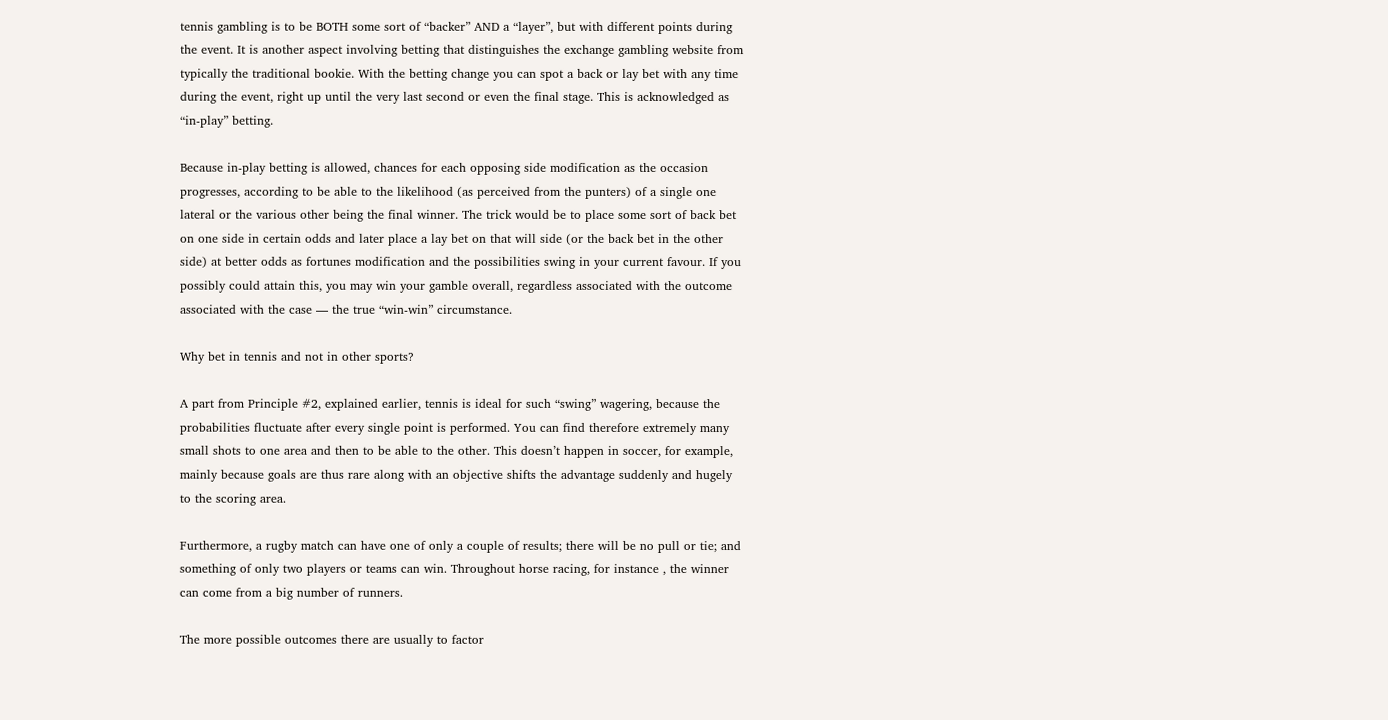tennis gambling is to be BOTH some sort of “backer” AND a “layer”, but with different points during the event. It is another aspect involving betting that distinguishes the exchange gambling website from typically the traditional bookie. With the betting change you can spot a back or lay bet with any time during the event, right up until the very last second or even the final stage. This is acknowledged as “in-play” betting.

Because in-play betting is allowed, chances for each opposing side modification as the occasion progresses, according to be able to the likelihood (as perceived from the punters) of a single one lateral or the various other being the final winner. The trick would be to place some sort of back bet on one side in certain odds and later place a lay bet on that will side (or the back bet in the other side) at better odds as fortunes modification and the possibilities swing in your current favour. If you possibly could attain this, you may win your gamble overall, regardless associated with the outcome associated with the case — the true “win-win” circumstance.

Why bet in tennis and not in other sports?

A part from Principle #2, explained earlier, tennis is ideal for such “swing” wagering, because the probabilities fluctuate after every single point is performed. You can find therefore extremely many small shots to one area and then to be able to the other. This doesn’t happen in soccer, for example, mainly because goals are thus rare along with an objective shifts the advantage suddenly and hugely to the scoring area.

Furthermore, a rugby match can have one of only a couple of results; there will be no pull or tie; and something of only two players or teams can win. Throughout horse racing, for instance , the winner can come from a big number of runners.

The more possible outcomes there are usually to factor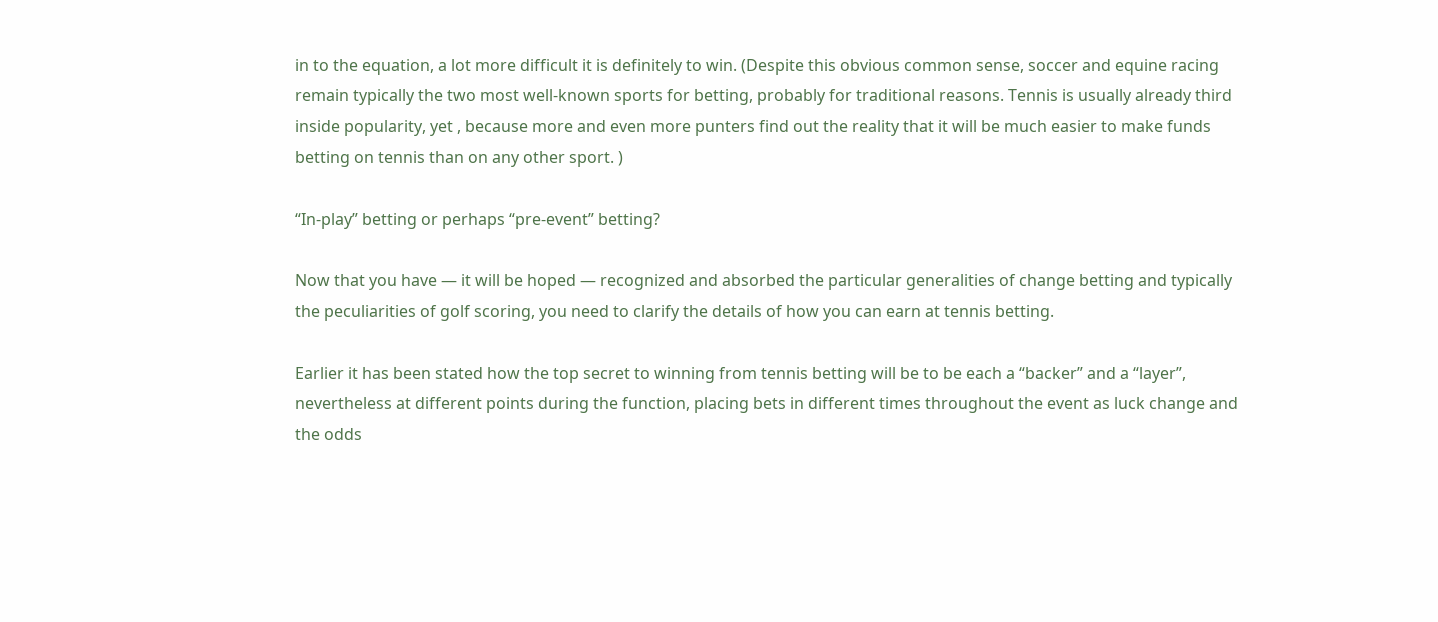in to the equation, a lot more difficult it is definitely to win. (Despite this obvious common sense, soccer and equine racing remain typically the two most well-known sports for betting, probably for traditional reasons. Tennis is usually already third inside popularity, yet , because more and even more punters find out the reality that it will be much easier to make funds betting on tennis than on any other sport. )

“In-play” betting or perhaps “pre-event” betting?

Now that you have — it will be hoped — recognized and absorbed the particular generalities of change betting and typically the peculiarities of golf scoring, you need to clarify the details of how you can earn at tennis betting.

Earlier it has been stated how the top secret to winning from tennis betting will be to be each a “backer” and a “layer”, nevertheless at different points during the function, placing bets in different times throughout the event as luck change and the odds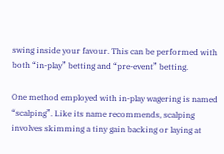swing inside your favour. This can be performed with both “in-play” betting and “pre-event” betting.

One method employed with in-play wagering is named “scalping”. Like its name recommends, scalping involves skimming a tiny gain backing or laying at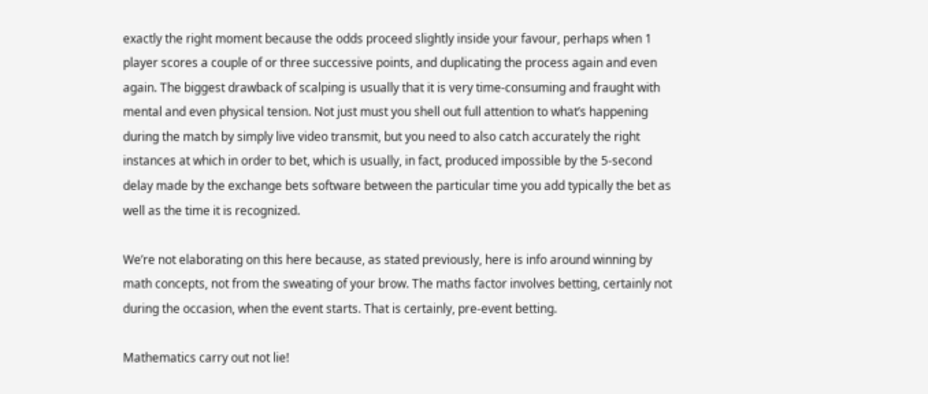exactly the right moment because the odds proceed slightly inside your favour, perhaps when 1 player scores a couple of or three successive points, and duplicating the process again and even again. The biggest drawback of scalping is usually that it is very time-consuming and fraught with mental and even physical tension. Not just must you shell out full attention to what’s happening during the match by simply live video transmit, but you need to also catch accurately the right instances at which in order to bet, which is usually, in fact, produced impossible by the 5-second delay made by the exchange bets software between the particular time you add typically the bet as well as the time it is recognized.

We’re not elaborating on this here because, as stated previously, here is info around winning by math concepts, not from the sweating of your brow. The maths factor involves betting, certainly not during the occasion, when the event starts. That is certainly, pre-event betting.

Mathematics carry out not lie!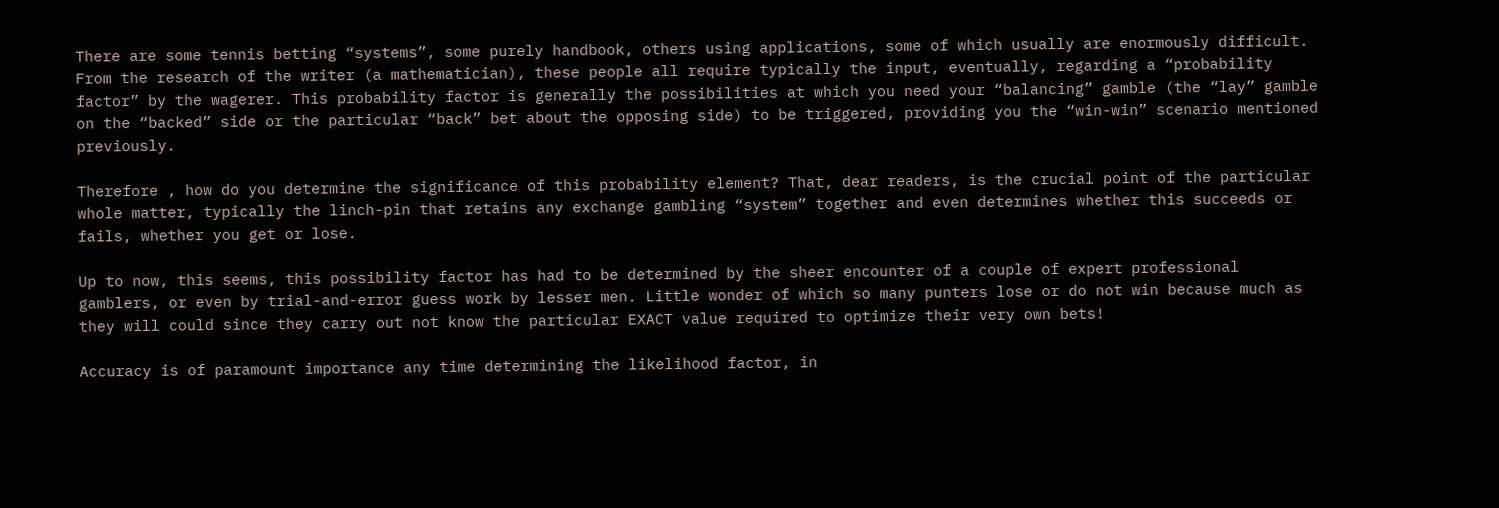There are some tennis betting “systems”, some purely handbook, others using applications, some of which usually are enormously difficult. From the research of the writer (a mathematician), these people all require typically the input, eventually, regarding a “probability factor” by the wagerer. This probability factor is generally the possibilities at which you need your “balancing” gamble (the “lay” gamble on the “backed” side or the particular “back” bet about the opposing side) to be triggered, providing you the “win-win” scenario mentioned previously.

Therefore , how do you determine the significance of this probability element? That, dear readers, is the crucial point of the particular whole matter, typically the linch-pin that retains any exchange gambling “system” together and even determines whether this succeeds or fails, whether you get or lose.

Up to now, this seems, this possibility factor has had to be determined by the sheer encounter of a couple of expert professional gamblers, or even by trial-and-error guess work by lesser men. Little wonder of which so many punters lose or do not win because much as they will could since they carry out not know the particular EXACT value required to optimize their very own bets!

Accuracy is of paramount importance any time determining the likelihood factor, in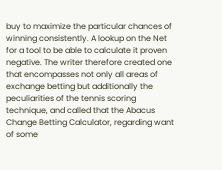buy to maximize the particular chances of winning consistently. A lookup on the Net for a tool to be able to calculate it proven negative. The writer therefore created one that encompasses not only all areas of exchange betting but additionally the peculiarities of the tennis scoring technique, and called that the Abacus Change Betting Calculator, regarding want of some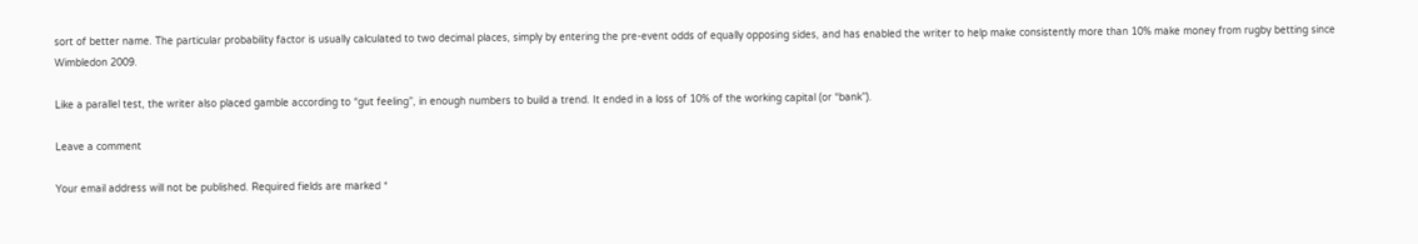sort of better name. The particular probability factor is usually calculated to two decimal places, simply by entering the pre-event odds of equally opposing sides, and has enabled the writer to help make consistently more than 10% make money from rugby betting since Wimbledon 2009.

Like a parallel test, the writer also placed gamble according to “gut feeling”, in enough numbers to build a trend. It ended in a loss of 10% of the working capital (or “bank”).

Leave a comment

Your email address will not be published. Required fields are marked *